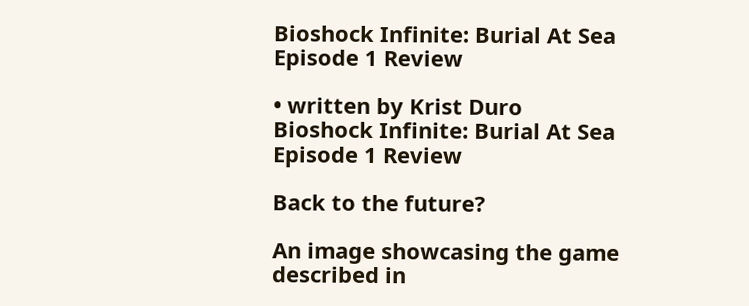Bioshock Infinite: Burial At Sea Episode 1 Review

• written by Krist Duro
Bioshock Infinite: Burial At Sea Episode 1 Review

Back to the future?

An image showcasing the game described in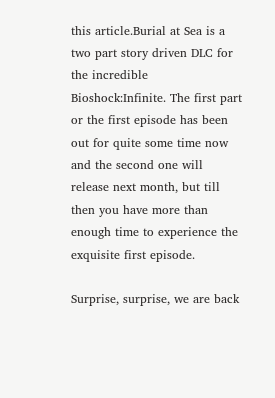this article.Burial at Sea is a two part story driven DLC for the incredible Bioshock:Infinite. The first part or the first episode has been out for quite some time now and the second one will release next month, but till then you have more than enough time to experience the exquisite first episode.

Surprise, surprise, we are back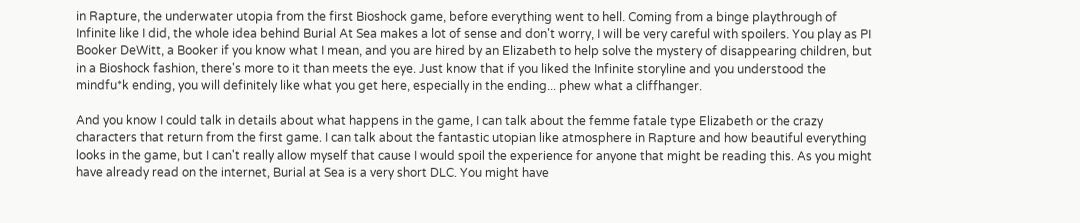in Rapture, the underwater utopia from the first Bioshock game, before everything went to hell. Coming from a binge playthrough of Infinite like I did, the whole idea behind Burial At Sea makes a lot of sense and don't worry, I will be very careful with spoilers. You play as PI Booker DeWitt, a Booker if you know what I mean, and you are hired by an Elizabeth to help solve the mystery of disappearing children, but in a Bioshock fashion, there's more to it than meets the eye. Just know that if you liked the Infinite storyline and you understood the mindfu*k ending, you will definitely like what you get here, especially in the ending... phew what a cliffhanger.

And you know I could talk in details about what happens in the game, I can talk about the femme fatale type Elizabeth or the crazy characters that return from the first game. I can talk about the fantastic utopian like atmosphere in Rapture and how beautiful everything looks in the game, but I can't really allow myself that cause I would spoil the experience for anyone that might be reading this. As you might have already read on the internet, Burial at Sea is a very short DLC. You might have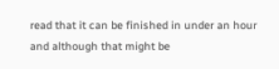read that it can be finished in under an hour and although that might be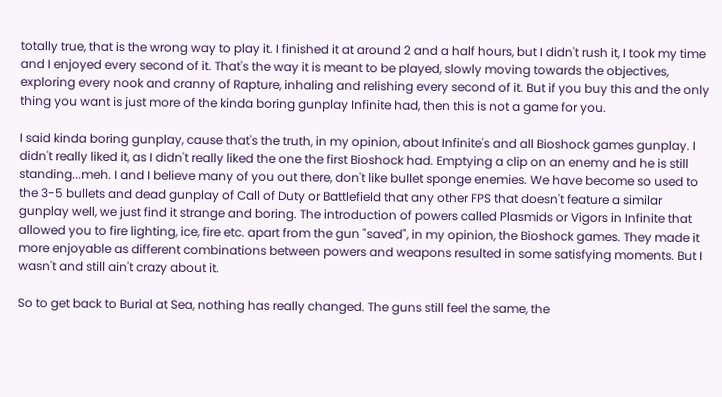totally true, that is the wrong way to play it. I finished it at around 2 and a half hours, but I didn't rush it, I took my time and I enjoyed every second of it. That's the way it is meant to be played, slowly moving towards the objectives, exploring every nook and cranny of Rapture, inhaling and relishing every second of it. But if you buy this and the only thing you want is just more of the kinda boring gunplay Infinite had, then this is not a game for you.

I said kinda boring gunplay, cause that's the truth, in my opinion, about Infinite's and all Bioshock games gunplay. I didn't really liked it, as I didn't really liked the one the first Bioshock had. Emptying a clip on an enemy and he is still standing...meh. I and I believe many of you out there, don't like bullet sponge enemies. We have become so used to the 3-5 bullets and dead gunplay of Call of Duty or Battlefield that any other FPS that doesn't feature a similar gunplay well, we just find it strange and boring. The introduction of powers called Plasmids or Vigors in Infinite that allowed you to fire lighting, ice, fire etc. apart from the gun "saved", in my opinion, the Bioshock games. They made it more enjoyable as different combinations between powers and weapons resulted in some satisfying moments. But I wasn't and still ain't crazy about it.

So to get back to Burial at Sea, nothing has really changed. The guns still feel the same, the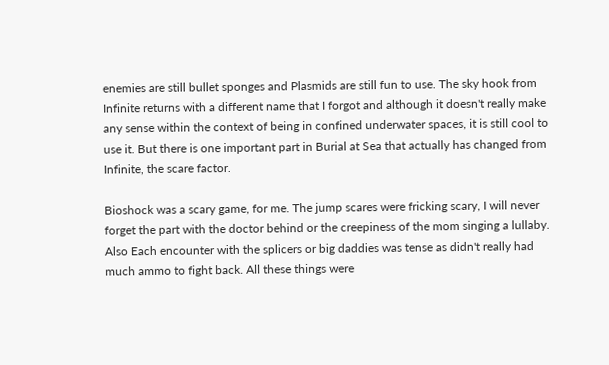enemies are still bullet sponges and Plasmids are still fun to use. The sky hook from Infinite returns with a different name that I forgot and although it doesn't really make any sense within the context of being in confined underwater spaces, it is still cool to use it. But there is one important part in Burial at Sea that actually has changed from Infinite, the scare factor.

Bioshock was a scary game, for me. The jump scares were fricking scary, I will never forget the part with the doctor behind or the creepiness of the mom singing a lullaby. Also Each encounter with the splicers or big daddies was tense as didn't really had much ammo to fight back. All these things were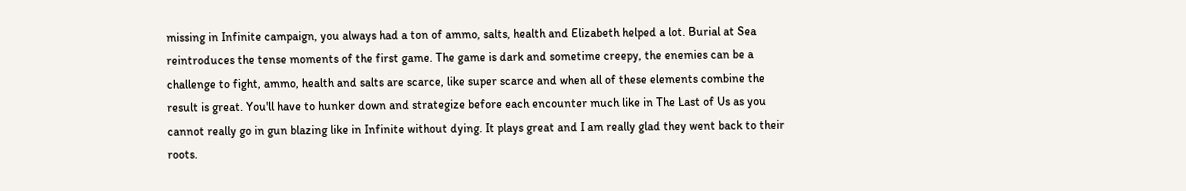missing in Infinite campaign, you always had a ton of ammo, salts, health and Elizabeth helped a lot. Burial at Sea reintroduces the tense moments of the first game. The game is dark and sometime creepy, the enemies can be a challenge to fight, ammo, health and salts are scarce, like super scarce and when all of these elements combine the result is great. You'll have to hunker down and strategize before each encounter much like in The Last of Us as you cannot really go in gun blazing like in Infinite without dying. It plays great and I am really glad they went back to their roots.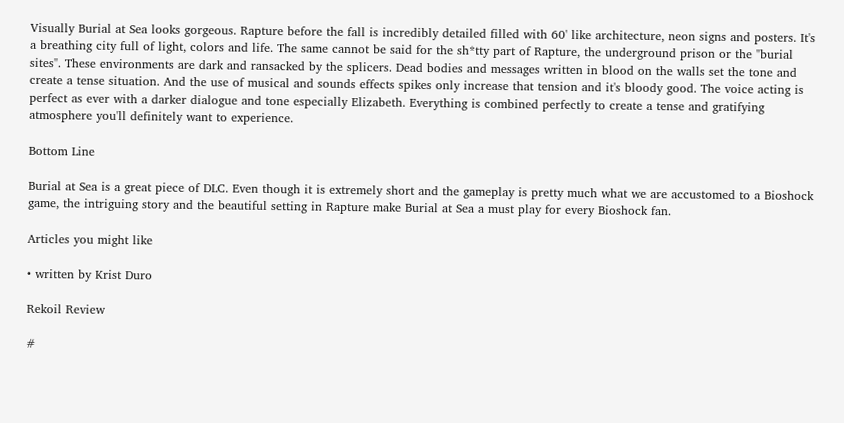Visually Burial at Sea looks gorgeous. Rapture before the fall is incredibly detailed filled with 60' like architecture, neon signs and posters. It's a breathing city full of light, colors and life. The same cannot be said for the sh*tty part of Rapture, the underground prison or the "burial sites". These environments are dark and ransacked by the splicers. Dead bodies and messages written in blood on the walls set the tone and create a tense situation. And the use of musical and sounds effects spikes only increase that tension and it's bloody good. The voice acting is perfect as ever with a darker dialogue and tone especially Elizabeth. Everything is combined perfectly to create a tense and gratifying atmosphere you'll definitely want to experience.

Bottom Line

Burial at Sea is a great piece of DLC. Even though it is extremely short and the gameplay is pretty much what we are accustomed to a Bioshock game, the intriguing story and the beautiful setting in Rapture make Burial at Sea a must play for every Bioshock fan.

Articles you might like

• written by Krist Duro

Rekoil Review

#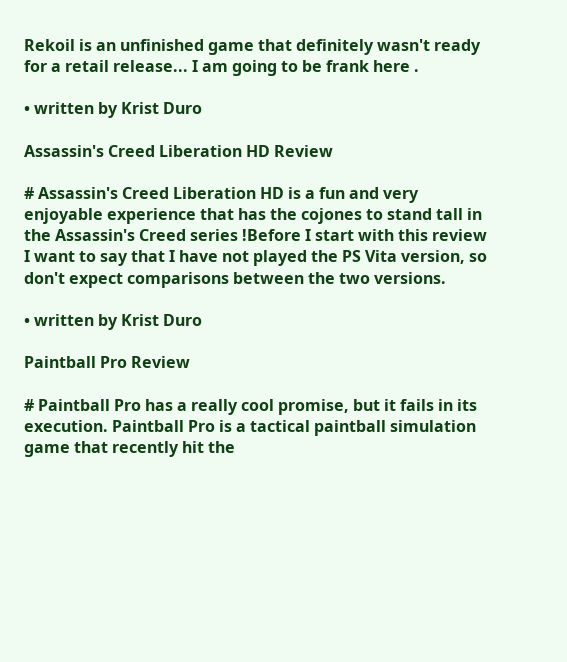Rekoil is an unfinished game that definitely wasn't ready for a retail release... I am going to be frank here .

• written by Krist Duro

Assassin's Creed Liberation HD Review

# Assassin's Creed Liberation HD is a fun and very enjoyable experience that has the cojones to stand tall in the Assassin's Creed series !Before I start with this review I want to say that I have not played the PS Vita version, so don't expect comparisons between the two versions.

• written by Krist Duro

Paintball Pro Review

# Paintball Pro has a really cool promise, but it fails in its execution. Paintball Pro is a tactical paintball simulation game that recently hit the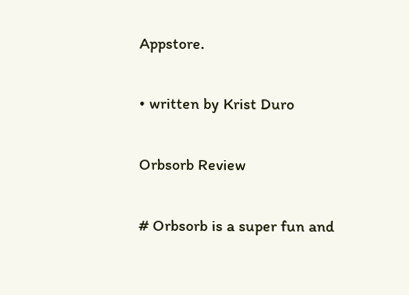Appstore.

• written by Krist Duro

Orbsorb Review

# Orbsorb is a super fun and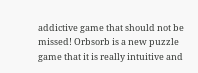addictive game that should not be missed! Orbsorb is a new puzzle game that it is really intuitive and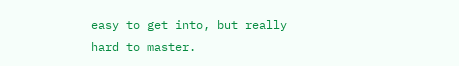easy to get into, but really hard to master.